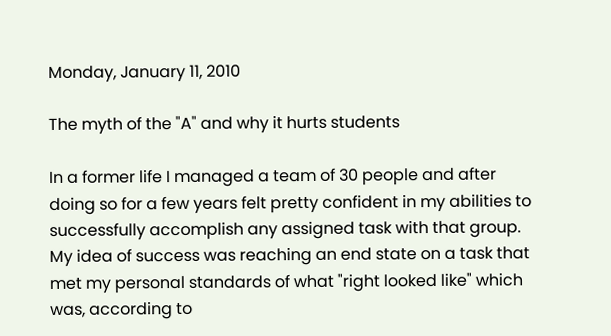Monday, January 11, 2010

The myth of the "A" and why it hurts students

In a former life I managed a team of 30 people and after doing so for a few years felt pretty confident in my abilities to successfully accomplish any assigned task with that group.  My idea of success was reaching an end state on a task that met my personal standards of what "right looked like" which was, according to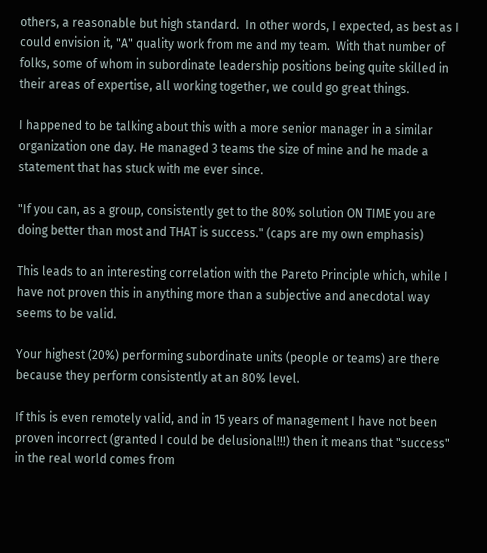others, a reasonable but high standard.  In other words, I expected, as best as I could envision it, "A" quality work from me and my team.  With that number of folks, some of whom in subordinate leadership positions being quite skilled in their areas of expertise, all working together, we could go great things.

I happened to be talking about this with a more senior manager in a similar organization one day. He managed 3 teams the size of mine and he made a statement that has stuck with me ever since.

"If you can, as a group, consistently get to the 80% solution ON TIME you are doing better than most and THAT is success." (caps are my own emphasis)

This leads to an interesting correlation with the Pareto Principle which, while I have not proven this in anything more than a subjective and anecdotal way seems to be valid.

Your highest (20%) performing subordinate units (people or teams) are there because they perform consistently at an 80% level.

If this is even remotely valid, and in 15 years of management I have not been proven incorrect (granted I could be delusional!!!) then it means that "success" in the real world comes from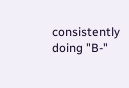consistently doing "B-"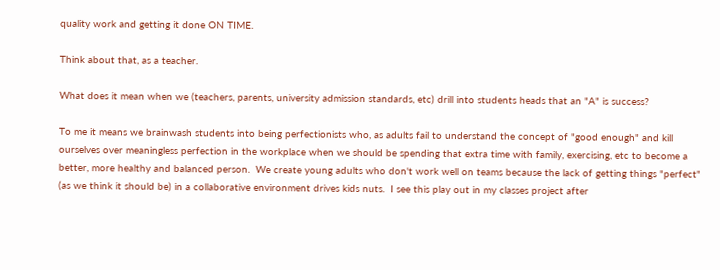quality work and getting it done ON TIME.

Think about that, as a teacher.

What does it mean when we (teachers, parents, university admission standards, etc) drill into students heads that an "A" is success?

To me it means we brainwash students into being perfectionists who, as adults fail to understand the concept of "good enough" and kill ourselves over meaningless perfection in the workplace when we should be spending that extra time with family, exercising, etc to become a better, more healthy and balanced person.  We create young adults who don't work well on teams because the lack of getting things "perfect" (as we think it should be) in a collaborative environment drives kids nuts.  I see this play out in my classes project after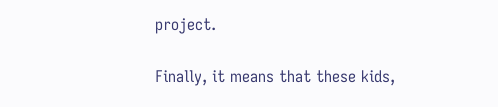project.

Finally, it means that these kids,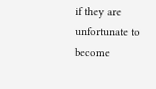if they are unfortunate to become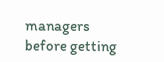managers before getting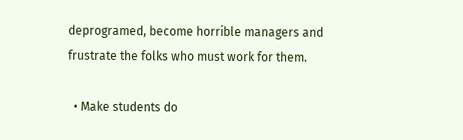deprogramed, become horrible managers and frustrate the folks who must work for them.

  • Make students do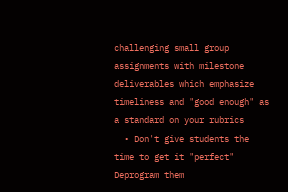challenging small group assignments with milestone deliverables which emphasize timeliness and "good enough" as a standard on your rubrics
  • Don't give students the time to get it "perfect"
Deprogram them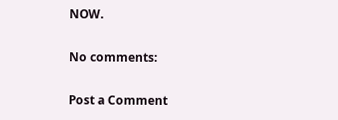NOW.

No comments:

Post a Comment